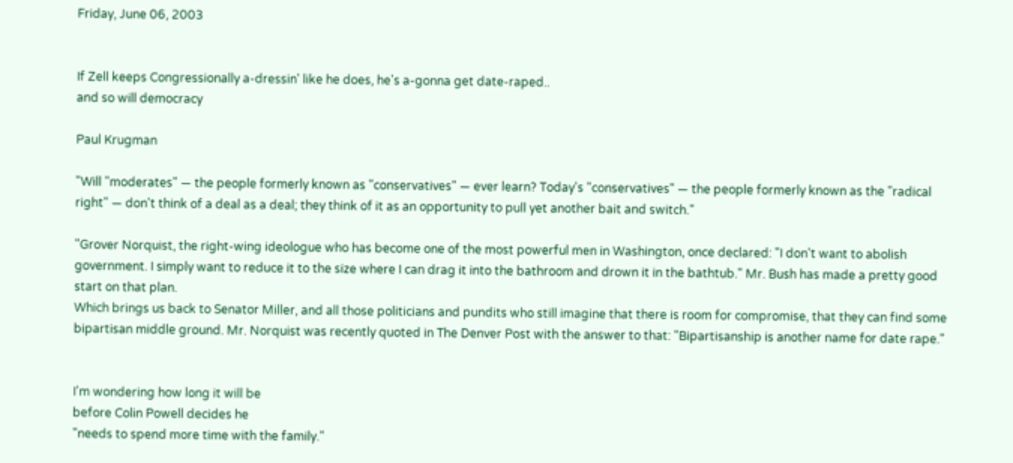Friday, June 06, 2003


If Zell keeps Congressionally a-dressin' like he does, he's a-gonna get date-raped..
and so will democracy

Paul Krugman

"Will "moderates" — the people formerly known as "conservatives" — ever learn? Today's "conservatives" — the people formerly known as the "radical right" — don't think of a deal as a deal; they think of it as an opportunity to pull yet another bait and switch."

"Grover Norquist, the right-wing ideologue who has become one of the most powerful men in Washington, once declared: "I don't want to abolish government. I simply want to reduce it to the size where I can drag it into the bathroom and drown it in the bathtub." Mr. Bush has made a pretty good start on that plan.
Which brings us back to Senator Miller, and all those politicians and pundits who still imagine that there is room for compromise, that they can find some bipartisan middle ground. Mr. Norquist was recently quoted in The Denver Post with the answer to that: "Bipartisanship is another name for date rape."


I'm wondering how long it will be
before Colin Powell decides he
"needs to spend more time with the family."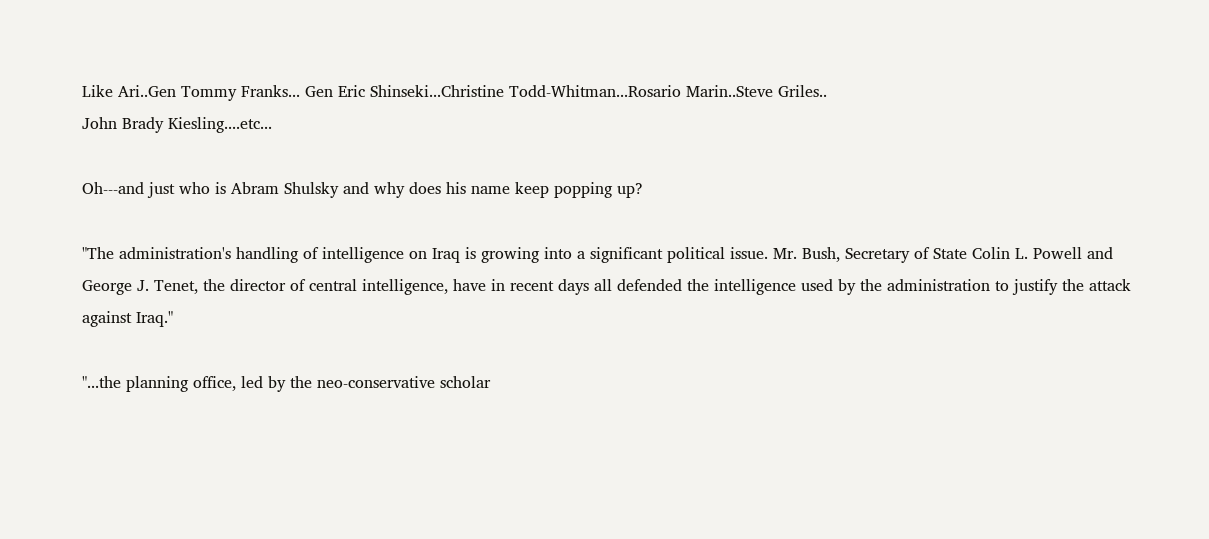Like Ari..Gen Tommy Franks... Gen Eric Shinseki...Christine Todd-Whitman...Rosario Marin..Steve Griles..
John Brady Kiesling....etc...

Oh---and just who is Abram Shulsky and why does his name keep popping up?

"The administration's handling of intelligence on Iraq is growing into a significant political issue. Mr. Bush, Secretary of State Colin L. Powell and George J. Tenet, the director of central intelligence, have in recent days all defended the intelligence used by the administration to justify the attack against Iraq."

"...the planning office, led by the neo-conservative scholar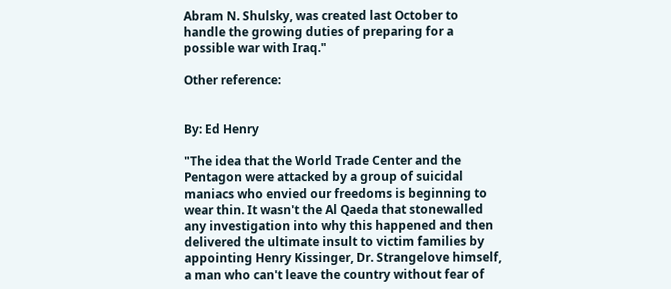Abram N. Shulsky, was created last October to handle the growing duties of preparing for a possible war with Iraq."

Other reference:


By: Ed Henry

"The idea that the World Trade Center and the Pentagon were attacked by a group of suicidal maniacs who envied our freedoms is beginning to wear thin. It wasn't the Al Qaeda that stonewalled any investigation into why this happened and then delivered the ultimate insult to victim families by appointing Henry Kissinger, Dr. Strangelove himself, a man who can't leave the country without fear of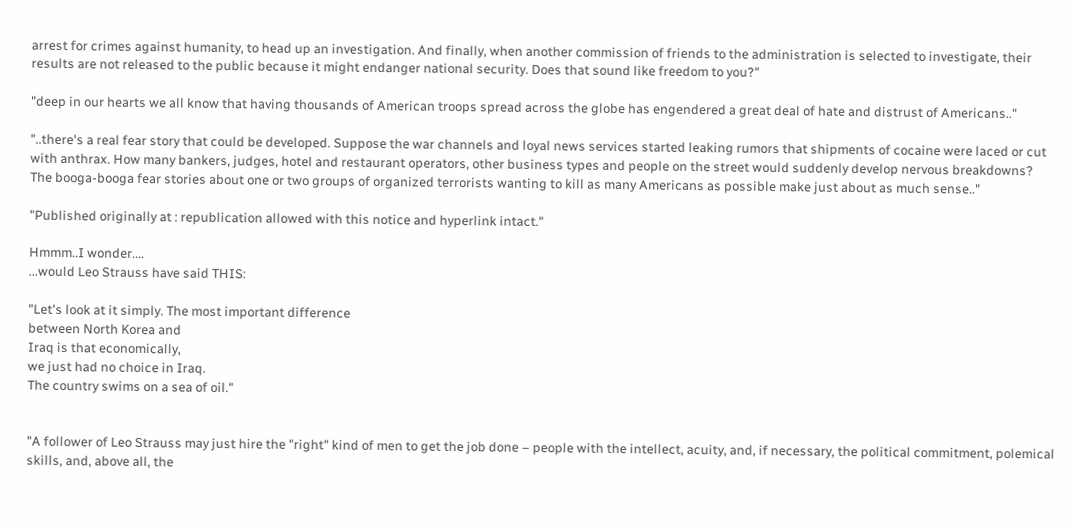arrest for crimes against humanity, to head up an investigation. And finally, when another commission of friends to the administration is selected to investigate, their results are not released to the public because it might endanger national security. Does that sound like freedom to you?"

"deep in our hearts we all know that having thousands of American troops spread across the globe has engendered a great deal of hate and distrust of Americans.."

"..there's a real fear story that could be developed. Suppose the war channels and loyal news services started leaking rumors that shipments of cocaine were laced or cut with anthrax. How many bankers, judges, hotel and restaurant operators, other business types and people on the street would suddenly develop nervous breakdowns?
The booga-booga fear stories about one or two groups of organized terrorists wanting to kill as many Americans as possible make just about as much sense.."

"Published originally at : republication allowed with this notice and hyperlink intact."

Hmmm..I wonder....
...would Leo Strauss have said THIS:

"Let's look at it simply. The most important difference
between North Korea and
Iraq is that economically,
we just had no choice in Iraq.
The country swims on a sea of oil."


"A follower of Leo Strauss may just hire the "right" kind of men to get the job done – people with the intellect, acuity, and, if necessary, the political commitment, polemical skills, and, above all, the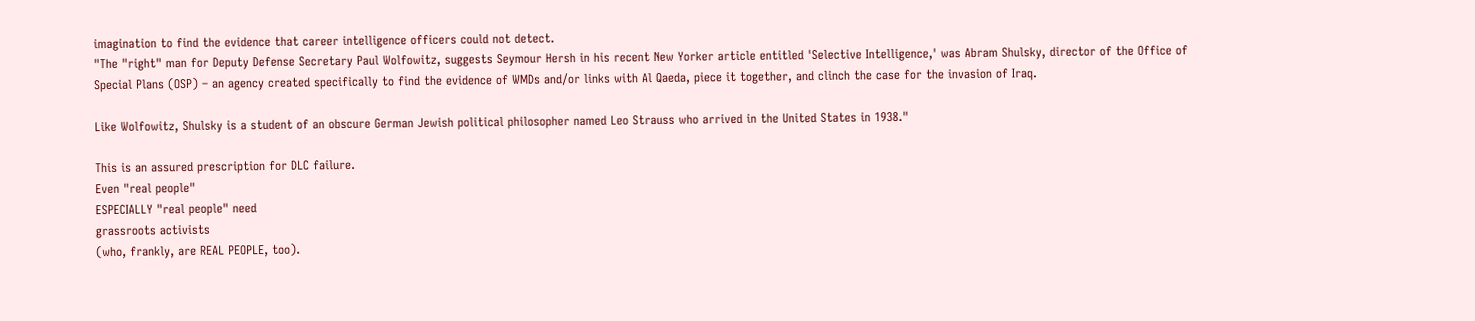imagination to find the evidence that career intelligence officers could not detect.
"The "right" man for Deputy Defense Secretary Paul Wolfowitz, suggests Seymour Hersh in his recent New Yorker article entitled 'Selective Intelligence,' was Abram Shulsky, director of the Office of Special Plans (OSP) – an agency created specifically to find the evidence of WMDs and/or links with Al Qaeda, piece it together, and clinch the case for the invasion of Iraq.

Like Wolfowitz, Shulsky is a student of an obscure German Jewish political philosopher named Leo Strauss who arrived in the United States in 1938."

This is an assured prescription for DLC failure.
Even "real people"
ESPECIALLY "real people" need
grassroots activists
(who, frankly, are REAL PEOPLE, too).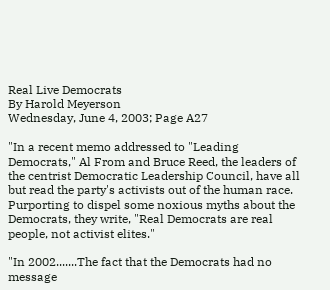Real Live Democrats
By Harold Meyerson
Wednesday, June 4, 2003; Page A27

"In a recent memo addressed to "Leading Democrats," Al From and Bruce Reed, the leaders of the centrist Democratic Leadership Council, have all but read the party's activists out of the human race. Purporting to dispel some noxious myths about the Democrats, they write, "Real Democrats are real people, not activist elites."

"In 2002.......The fact that the Democrats had no message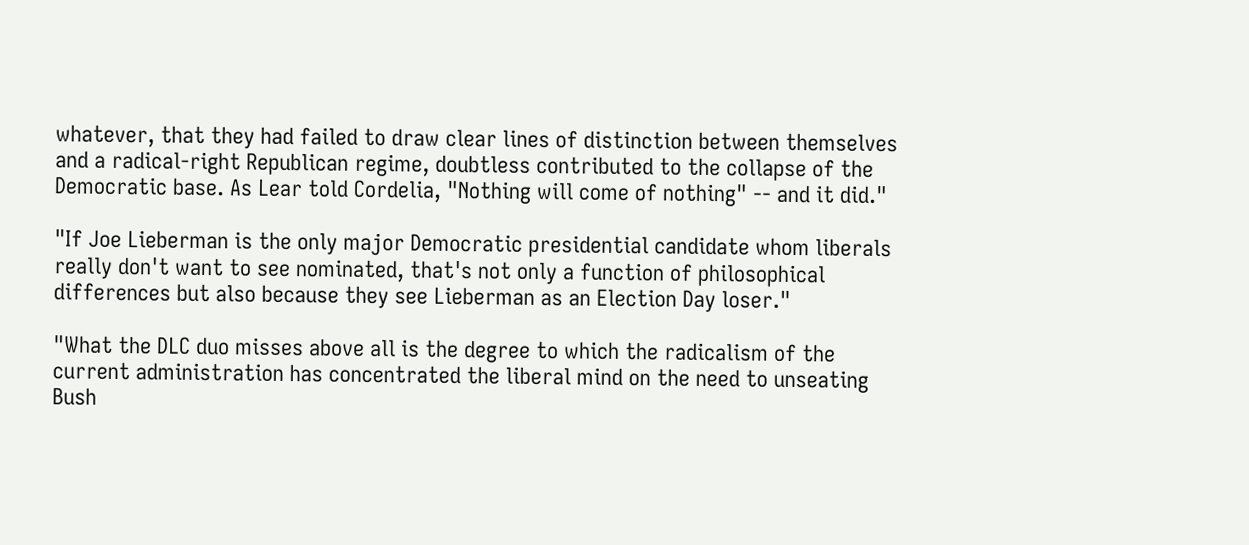whatever, that they had failed to draw clear lines of distinction between themselves and a radical-right Republican regime, doubtless contributed to the collapse of the Democratic base. As Lear told Cordelia, "Nothing will come of nothing" -- and it did."

"If Joe Lieberman is the only major Democratic presidential candidate whom liberals really don't want to see nominated, that's not only a function of philosophical differences but also because they see Lieberman as an Election Day loser."

"What the DLC duo misses above all is the degree to which the radicalism of the current administration has concentrated the liberal mind on the need to unseating Bush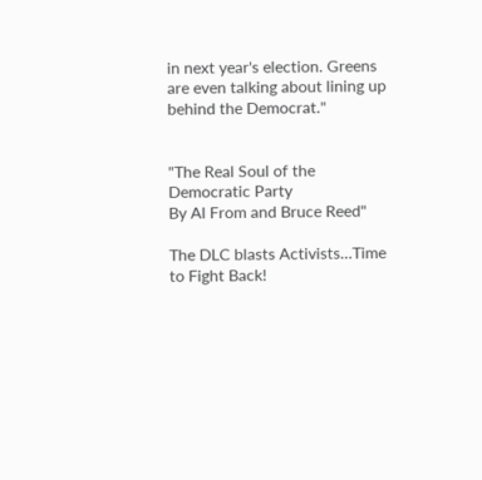in next year's election. Greens are even talking about lining up behind the Democrat."


"The Real Soul of the Democratic Party
By Al From and Bruce Reed"

The DLC blasts Activists…Time to Fight Back!